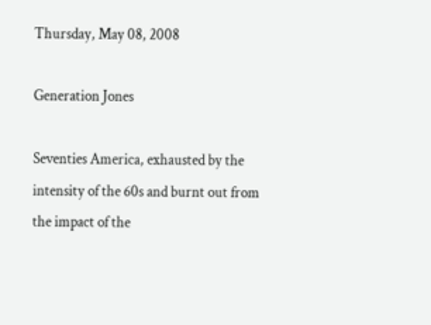Thursday, May 08, 2008

Generation Jones

Seventies America, exhausted by the intensity of the 60s and burnt out from the impact of the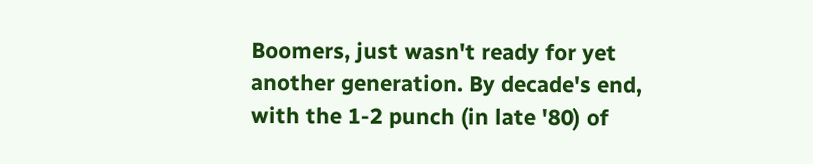Boomers, just wasn't ready for yet another generation. By decade's end, with the 1-2 punch (in late '80) of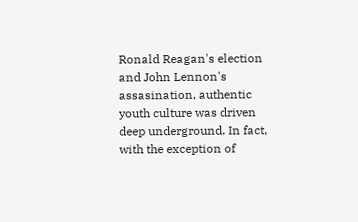Ronald Reagan's election and John Lennon's assasination, authentic youth culture was driven deep underground. In fact, with the exception of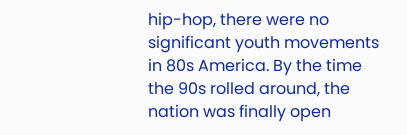hip-hop, there were no significant youth movements in 80s America. By the time the 90s rolled around, the nation was finally open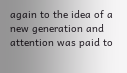again to the idea of a new generation and attention was paid to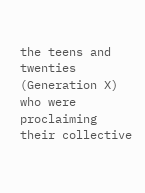the teens and twenties (Generation X) who were proclaiming their collective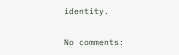identity.

No comments: